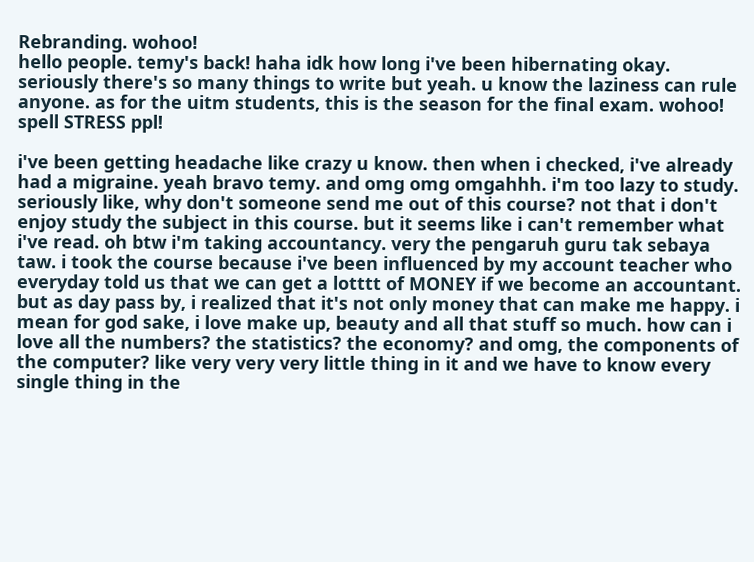Rebranding. wohoo!
hello people. temy's back! haha idk how long i've been hibernating okay. seriously there's so many things to write but yeah. u know the laziness can rule anyone. as for the uitm students, this is the season for the final exam. wohoo! spell STRESS ppl!

i've been getting headache like crazy u know. then when i checked, i've already had a migraine. yeah bravo temy. and omg omg omgahhh. i'm too lazy to study. seriously like, why don't someone send me out of this course? not that i don't enjoy study the subject in this course. but it seems like i can't remember what i've read. oh btw i'm taking accountancy. very the pengaruh guru tak sebaya taw. i took the course because i've been influenced by my account teacher who everyday told us that we can get a lotttt of MONEY if we become an accountant. but as day pass by, i realized that it's not only money that can make me happy. i mean for god sake, i love make up, beauty and all that stuff so much. how can i love all the numbers? the statistics? the economy? and omg, the components of the computer? like very very very little thing in it and we have to know every single thing in the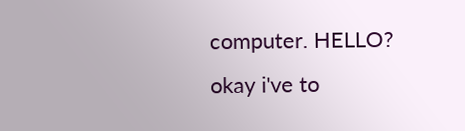computer. HELLO? okay i've to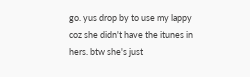go. yus drop by to use my lappy coz she didn't have the itunes in hers. btw she's just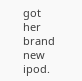got her brand new ipod.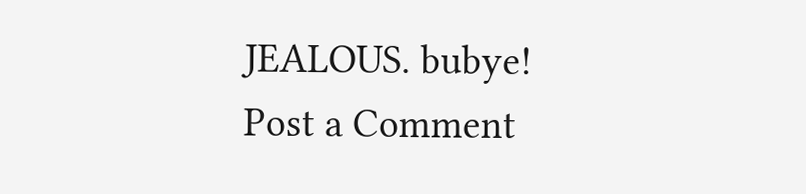JEALOUS. bubye!
Post a Comment